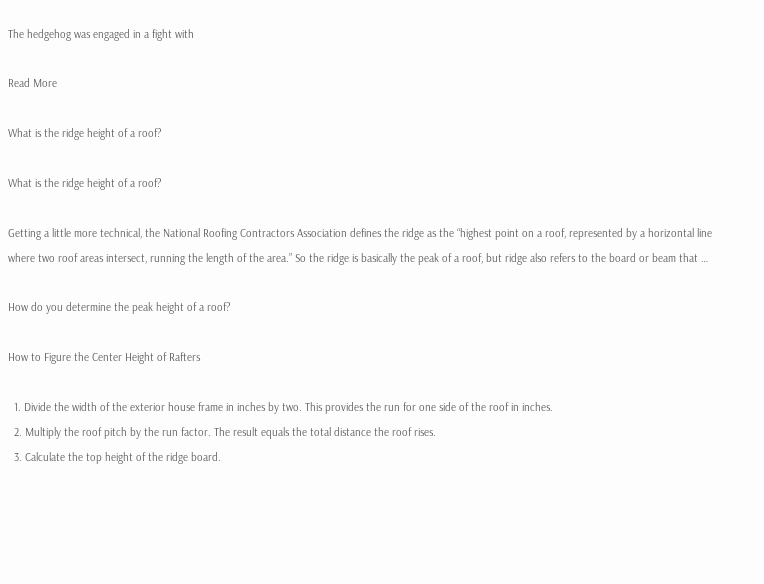The hedgehog was engaged in a fight with

Read More

What is the ridge height of a roof?

What is the ridge height of a roof?

Getting a little more technical, the National Roofing Contractors Association defines the ridge as the “highest point on a roof, represented by a horizontal line where two roof areas intersect, running the length of the area.” So the ridge is basically the peak of a roof, but ridge also refers to the board or beam that …

How do you determine the peak height of a roof?

How to Figure the Center Height of Rafters

  1. Divide the width of the exterior house frame in inches by two. This provides the run for one side of the roof in inches.
  2. Multiply the roof pitch by the run factor. The result equals the total distance the roof rises.
  3. Calculate the top height of the ridge board.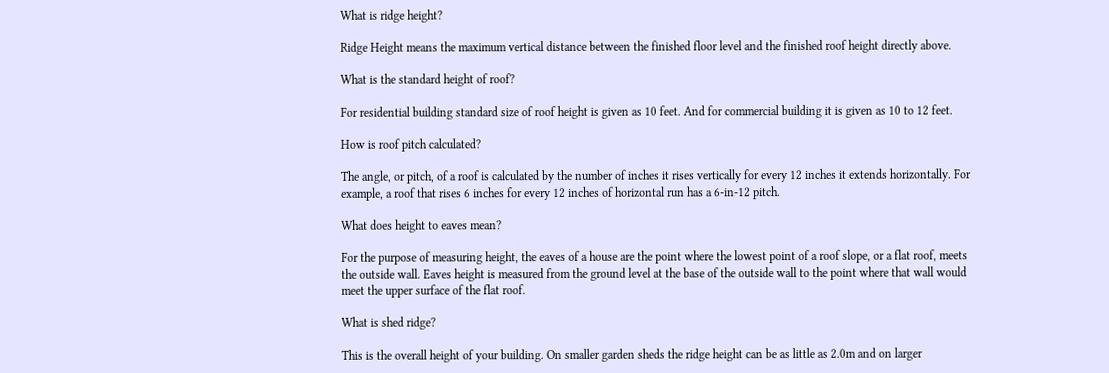What is ridge height?

Ridge Height means the maximum vertical distance between the finished floor level and the finished roof height directly above.

What is the standard height of roof?

For residential building standard size of roof height is given as 10 feet. And for commercial building it is given as 10 to 12 feet.

How is roof pitch calculated?

The angle, or pitch, of a roof is calculated by the number of inches it rises vertically for every 12 inches it extends horizontally. For example, a roof that rises 6 inches for every 12 inches of horizontal run has a 6-in-12 pitch.

What does height to eaves mean?

For the purpose of measuring height, the eaves of a house are the point where the lowest point of a roof slope, or a flat roof, meets the outside wall. Eaves height is measured from the ground level at the base of the outside wall to the point where that wall would meet the upper surface of the flat roof.

What is shed ridge?

This is the overall height of your building. On smaller garden sheds the ridge height can be as little as 2.0m and on larger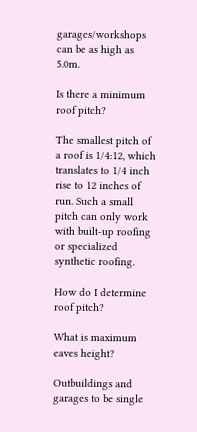garages/workshops can be as high as 5.0m.

Is there a minimum roof pitch?

The smallest pitch of a roof is 1/4:12, which translates to 1/4 inch rise to 12 inches of run. Such a small pitch can only work with built-up roofing or specialized synthetic roofing.

How do I determine roof pitch?

What is maximum eaves height?

Outbuildings and garages to be single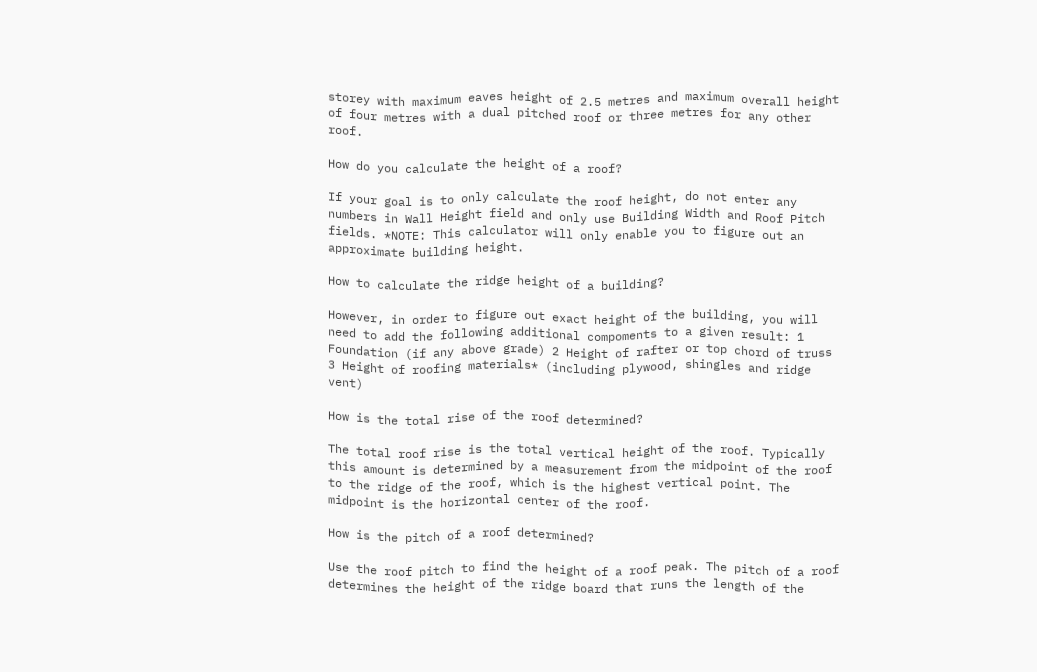storey with maximum eaves height of 2.5 metres and maximum overall height of four metres with a dual pitched roof or three metres for any other roof.

How do you calculate the height of a roof?

If your goal is to only calculate the roof height, do not enter any numbers in Wall Height field and only use Building Width and Roof Pitch fields. *NOTE: This calculator will only enable you to figure out an approximate building height.

How to calculate the ridge height of a building?

However, in order to figure out exact height of the building, you will need to add the following additional compoments to a given result: 1 Foundation (if any above grade) 2 Height of rafter or top chord of truss 3 Height of roofing materials* (including plywood, shingles and ridge vent)

How is the total rise of the roof determined?

The total roof rise is the total vertical height of the roof. Typically this amount is determined by a measurement from the midpoint of the roof to the ridge of the roof, which is the highest vertical point. The midpoint is the horizontal center of the roof.

How is the pitch of a roof determined?

Use the roof pitch to find the height of a roof peak. The pitch of a roof determines the height of the ridge board that runs the length of the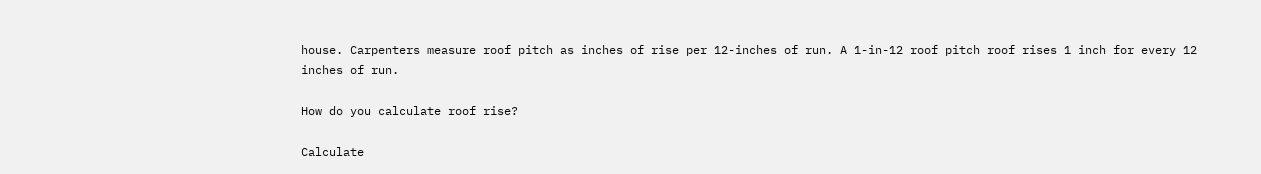house. Carpenters measure roof pitch as inches of rise per 12-inches of run. A 1-in-12 roof pitch roof rises 1 inch for every 12 inches of run.

How do you calculate roof rise?

Calculate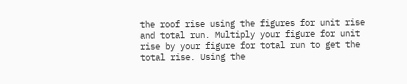the roof rise using the figures for unit rise and total run. Multiply your figure for unit rise by your figure for total run to get the total rise. Using the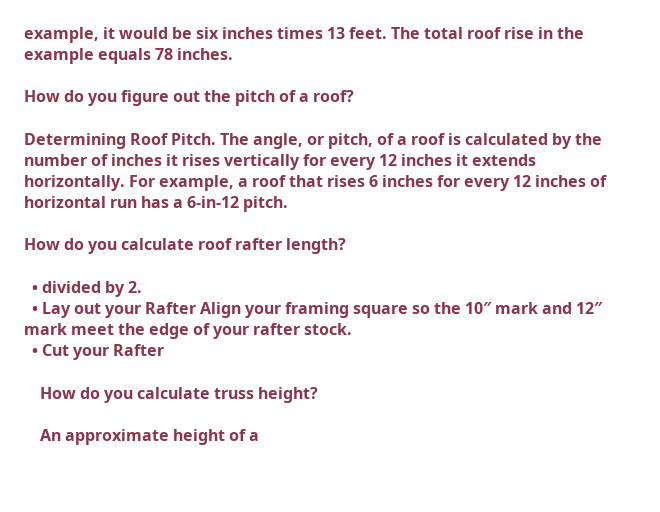example, it would be six inches times 13 feet. The total roof rise in the example equals 78 inches.

How do you figure out the pitch of a roof?

Determining Roof Pitch. The angle, or pitch, of a roof is calculated by the number of inches it rises vertically for every 12 inches it extends horizontally. For example, a roof that rises 6 inches for every 12 inches of horizontal run has a 6-in-12 pitch.

How do you calculate roof rafter length?

  • divided by 2.
  • Lay out your Rafter Align your framing square so the 10″ mark and 12″ mark meet the edge of your rafter stock.
  • Cut your Rafter

    How do you calculate truss height?

    An approximate height of a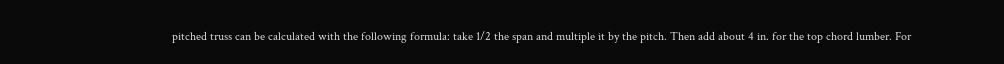pitched truss can be calculated with the following formula: take 1/2 the span and multiple it by the pitch. Then add about 4 in. for the top chord lumber. For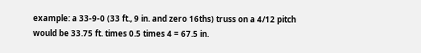example: a 33-9-0 (33 ft., 9 in. and zero 16ths) truss on a 4/12 pitch would be 33.75 ft. times 0.5 times 4 = 67.5 in.